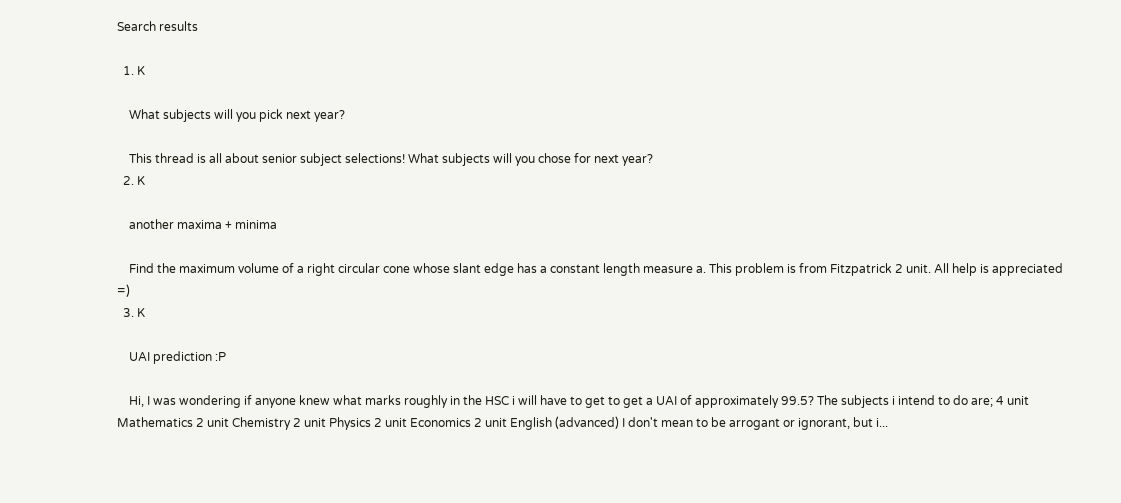Search results

  1. K

    What subjects will you pick next year?

    This thread is all about senior subject selections! What subjects will you chose for next year?
  2. K

    another maxima + minima

    Find the maximum volume of a right circular cone whose slant edge has a constant length measure a. This problem is from Fitzpatrick 2 unit. All help is appreciated =)
  3. K

    UAI prediction :P

    Hi, I was wondering if anyone knew what marks roughly in the HSC i will have to get to get a UAI of approximately 99.5? The subjects i intend to do are; 4 unit Mathematics 2 unit Chemistry 2 unit Physics 2 unit Economics 2 unit English (advanced) I don't mean to be arrogant or ignorant, but i...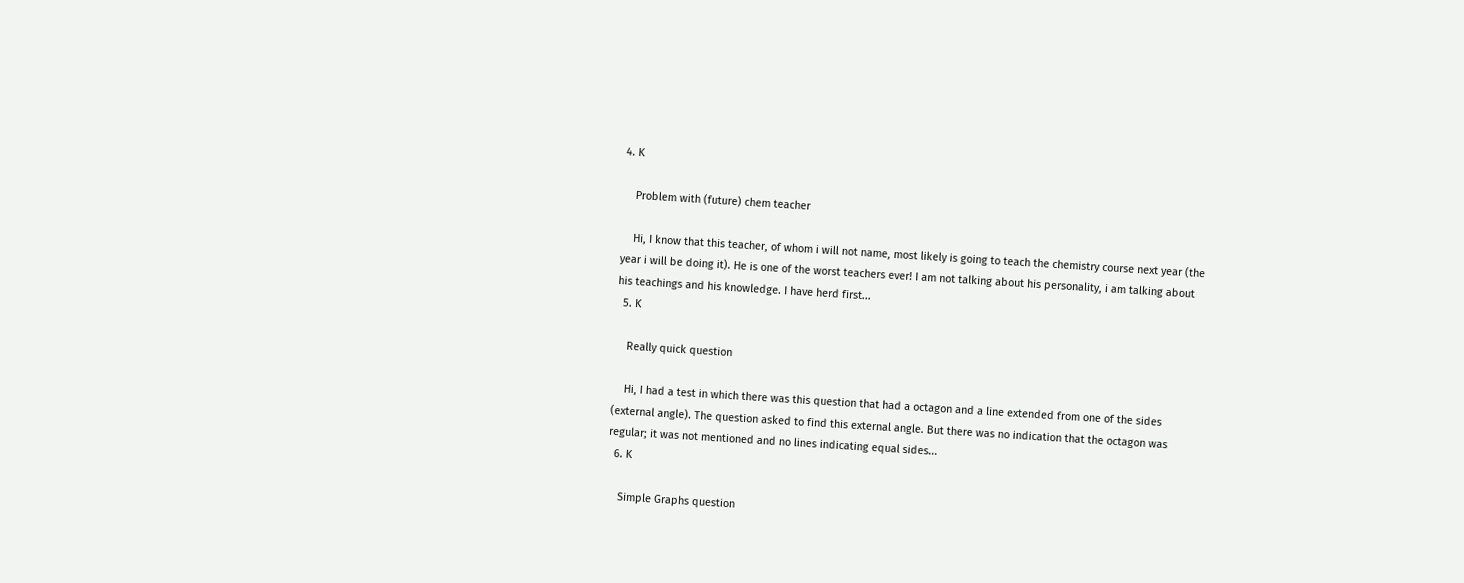4. K

    Problem with (future) chem teacher

    Hi, I know that this teacher, of whom i will not name, most likely is going to teach the chemistry course next year (the year i will be doing it). He is one of the worst teachers ever! I am not talking about his personality, i am talking about his teachings and his knowledge. I have herd first...
  5. K

    Really quick question

    Hi, I had a test in which there was this question that had a octagon and a line extended from one of the sides (external angle). The question asked to find this external angle. But there was no indication that the octagon was regular; it was not mentioned and no lines indicating equal sides...
  6. K

    Simple Graphs question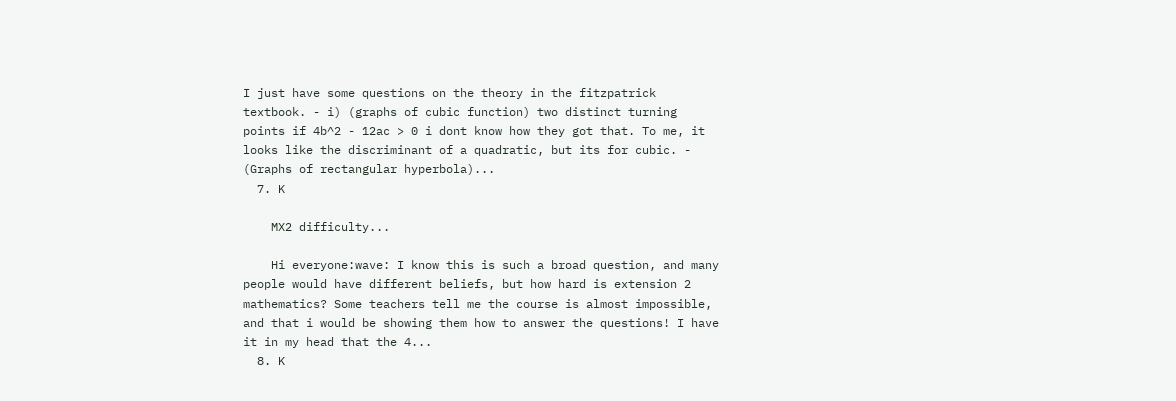I just have some questions on the theory in the fitzpatrick textbook. - i) (graphs of cubic function) two distinct turning points if 4b^2 - 12ac > 0 i dont know how they got that. To me, it looks like the discriminant of a quadratic, but its for cubic. - (Graphs of rectangular hyperbola)...
  7. K

    MX2 difficulty...

    Hi everyone:wave: I know this is such a broad question, and many people would have different beliefs, but how hard is extension 2 mathematics? Some teachers tell me the course is almost impossible, and that i would be showing them how to answer the questions! I have it in my head that the 4...
  8. K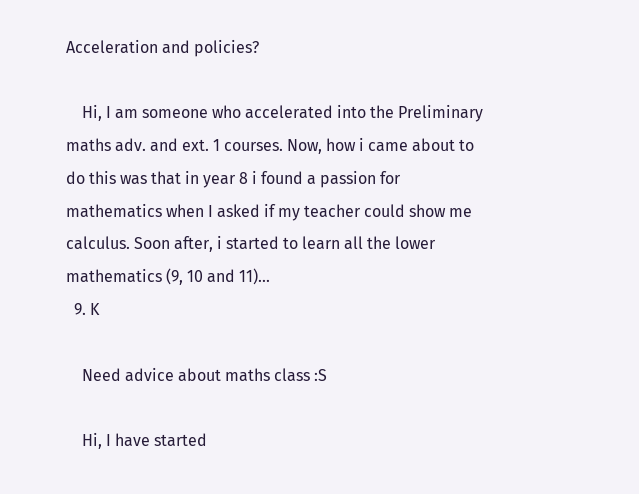Acceleration and policies?

    Hi, I am someone who accelerated into the Preliminary maths adv. and ext. 1 courses. Now, how i came about to do this was that in year 8 i found a passion for mathematics when I asked if my teacher could show me calculus. Soon after, i started to learn all the lower mathematics (9, 10 and 11)...
  9. K

    Need advice about maths class :S

    Hi, I have started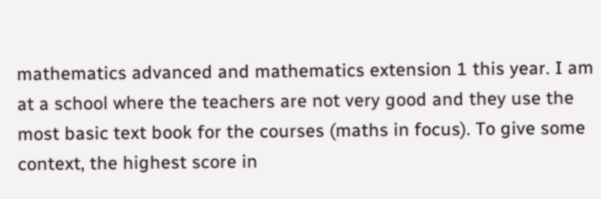mathematics advanced and mathematics extension 1 this year. I am at a school where the teachers are not very good and they use the most basic text book for the courses (maths in focus). To give some context, the highest score in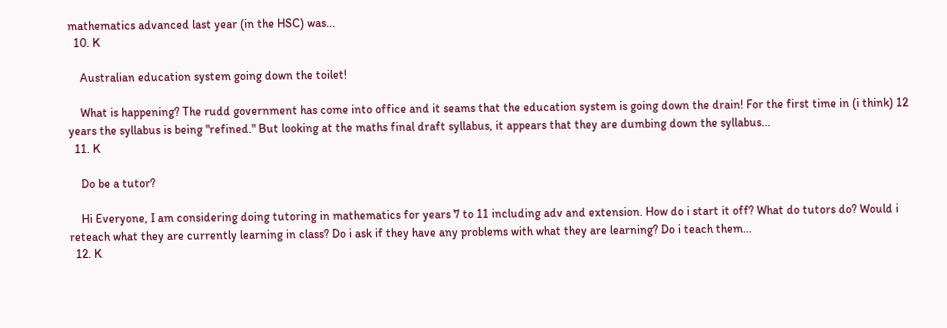mathematics advanced last year (in the HSC) was...
  10. K

    Australian education system going down the toilet!

    What is happening? The rudd government has come into office and it seams that the education system is going down the drain! For the first time in (i think) 12 years the syllabus is being "refined." But looking at the maths final draft syllabus, it appears that they are dumbing down the syllabus...
  11. K

    Do be a tutor?

    Hi Everyone, I am considering doing tutoring in mathematics for years 7 to 11 including adv and extension. How do i start it off? What do tutors do? Would i reteach what they are currently learning in class? Do i ask if they have any problems with what they are learning? Do i teach them...
  12. K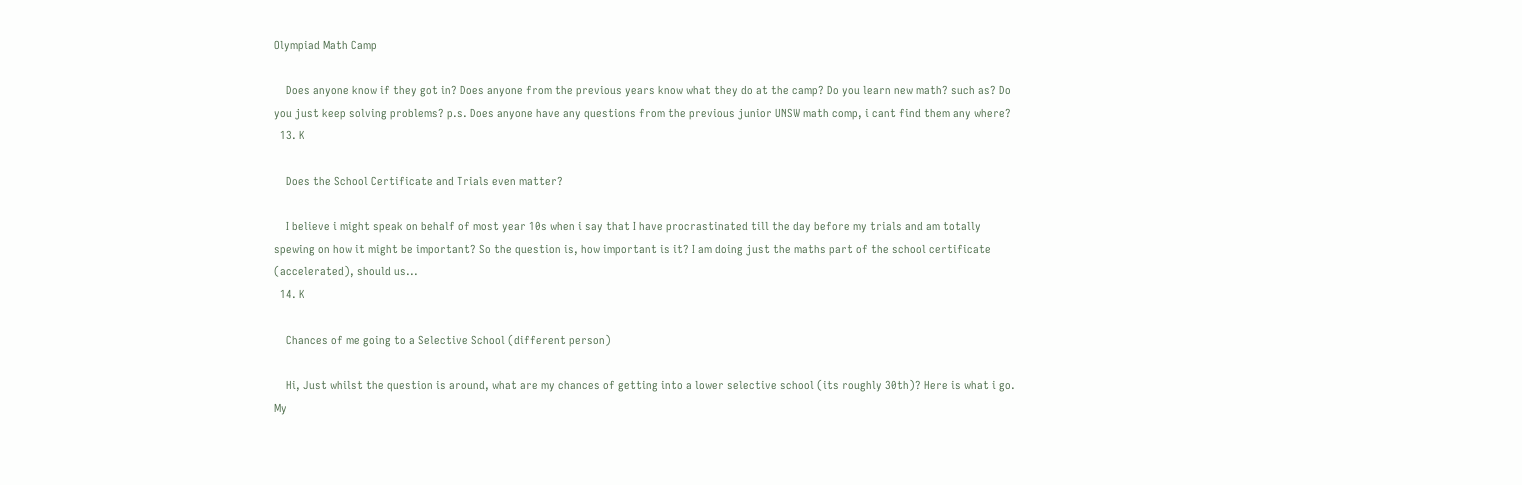Olympiad Math Camp

    Does anyone know if they got in? Does anyone from the previous years know what they do at the camp? Do you learn new math? such as? Do you just keep solving problems? p.s. Does anyone have any questions from the previous junior UNSW math comp, i cant find them any where?
  13. K

    Does the School Certificate and Trials even matter?

    I believe i might speak on behalf of most year 10s when i say that I have procrastinated till the day before my trials and am totally spewing on how it might be important? So the question is, how important is it? I am doing just the maths part of the school certificate (accelerated), should us...
  14. K

    Chances of me going to a Selective School (different person)

    Hi, Just whilst the question is around, what are my chances of getting into a lower selective school (its roughly 30th)? Here is what i go. My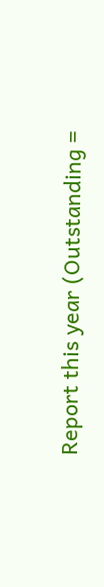Report this year (Outstanding =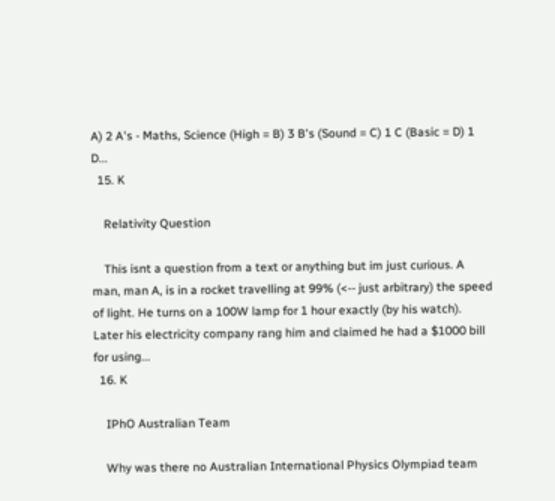A) 2 A's - Maths, Science (High = B) 3 B's (Sound = C) 1 C (Basic = D) 1 D...
  15. K

    Relativity Question

    This isnt a question from a text or anything but im just curious. A man, man A, is in a rocket travelling at 99% (<-- just arbitrary) the speed of light. He turns on a 100W lamp for 1 hour exactly (by his watch). Later his electricity company rang him and claimed he had a $1000 bill for using...
  16. K

    IPhO Australian Team

    Why was there no Australian International Physics Olympiad team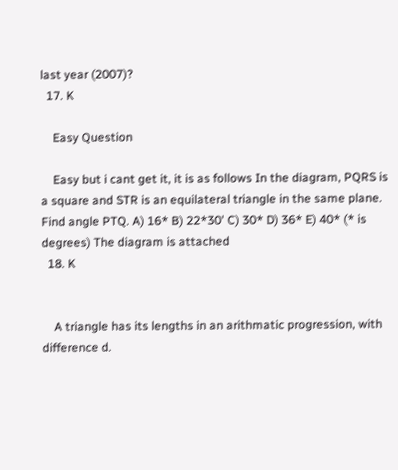last year (2007)?
  17. K

    Easy Question

    Easy but i cant get it, it is as follows In the diagram, PQRS is a square and STR is an equilateral triangle in the same plane. Find angle PTQ. A) 16* B) 22*30' C) 30* D) 36* E) 40* (* is degrees) The diagram is attached
  18. K


    A triangle has its lengths in an arithmatic progression, with difference d.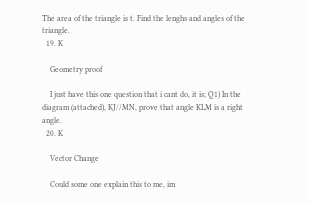The area of the triangle is t. Find the lenghs and angles of the triangle.
  19. K

    Geometry proof

    I just have this one question that i cant do, it is; Q1) In the diagram (attached), KJ//MN, prove that angle KLM is a right angle.
  20. K

    Vector Change

    Could some one explain this to me, im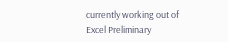currently working out of Excel Preliminary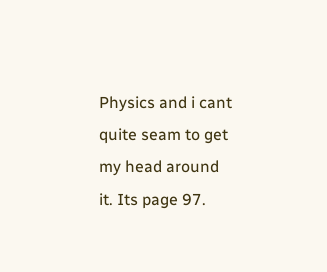Physics and i cant quite seam to get my head around it. Its page 97.